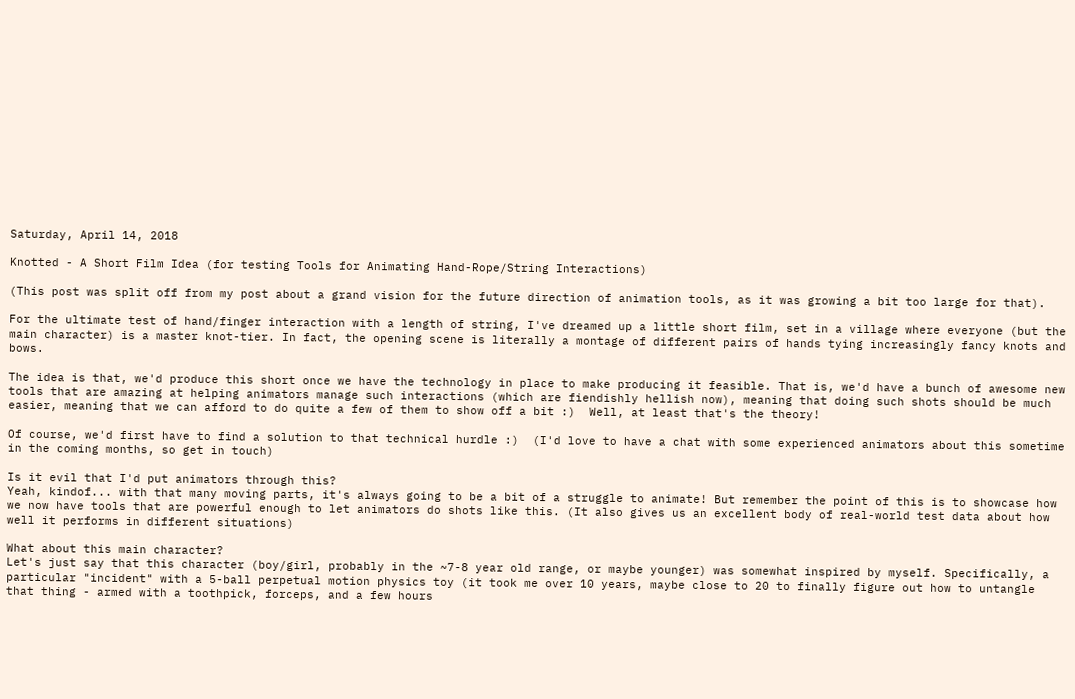Saturday, April 14, 2018

Knotted - A Short Film Idea (for testing Tools for Animating Hand-Rope/String Interactions)

(This post was split off from my post about a grand vision for the future direction of animation tools, as it was growing a bit too large for that).

For the ultimate test of hand/finger interaction with a length of string, I've dreamed up a little short film, set in a village where everyone (but the main character) is a master knot-tier. In fact, the opening scene is literally a montage of different pairs of hands tying increasingly fancy knots and bows.

The idea is that, we'd produce this short once we have the technology in place to make producing it feasible. That is, we'd have a bunch of awesome new tools that are amazing at helping animators manage such interactions (which are fiendishly hellish now), meaning that doing such shots should be much easier, meaning that we can afford to do quite a few of them to show off a bit :)  Well, at least that's the theory!

Of course, we'd first have to find a solution to that technical hurdle :)  (I'd love to have a chat with some experienced animators about this sometime in the coming months, so get in touch)

Is it evil that I'd put animators through this?
Yeah, kindof... with that many moving parts, it's always going to be a bit of a struggle to animate! But remember the point of this is to showcase how we now have tools that are powerful enough to let animators do shots like this. (It also gives us an excellent body of real-world test data about how well it performs in different situations)

What about this main character?
Let's just say that this character (boy/girl, probably in the ~7-8 year old range, or maybe younger) was somewhat inspired by myself. Specifically, a particular "incident" with a 5-ball perpetual motion physics toy (it took me over 10 years, maybe close to 20 to finally figure out how to untangle that thing - armed with a toothpick, forceps, and a few hours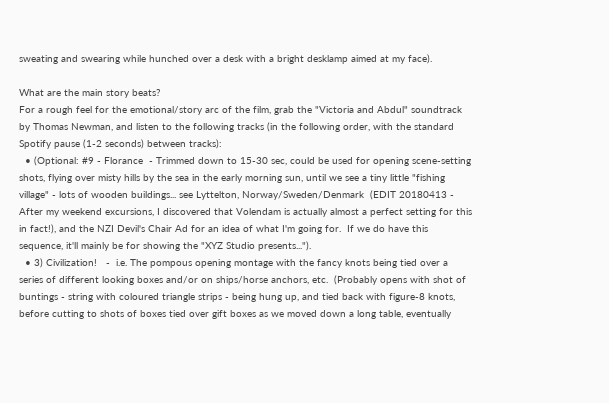sweating and swearing while hunched over a desk with a bright desklamp aimed at my face).

What are the main story beats?
For a rough feel for the emotional/story arc of the film, grab the "Victoria and Abdul" soundtrack by Thomas Newman, and listen to the following tracks (in the following order, with the standard Spotify pause (1-2 seconds) between tracks):
  • (Optional: #9 - Florance  - Trimmed down to 15-30 sec, could be used for opening scene-setting shots, flying over misty hills by the sea in the early morning sun, until we see a tiny little "fishing village" - lots of wooden buildings... see Lyttelton, Norway/Sweden/Denmark  (EDIT 20180413 - After my weekend excursions, I discovered that Volendam is actually almost a perfect setting for this in fact!), and the NZI Devil's Chair Ad for an idea of what I'm going for.  If we do have this sequence, it'll mainly be for showing the "XYZ Studio presents...").
  • 3) Civilization!   -  i.e. The pompous opening montage with the fancy knots being tied over a series of different looking boxes and/or on ships/horse anchors, etc.  (Probably opens with shot of buntings - string with coloured triangle strips - being hung up, and tied back with figure-8 knots, before cutting to shots of boxes tied over gift boxes as we moved down a long table, eventually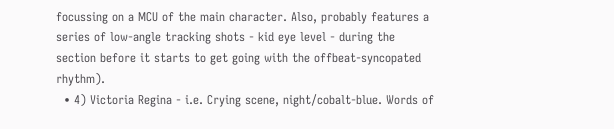focussing on a MCU of the main character. Also, probably features a series of low-angle tracking shots - kid eye level - during the section before it starts to get going with the offbeat-syncopated rhythm).
  • 4) Victoria Regina - i.e. Crying scene, night/cobalt-blue. Words of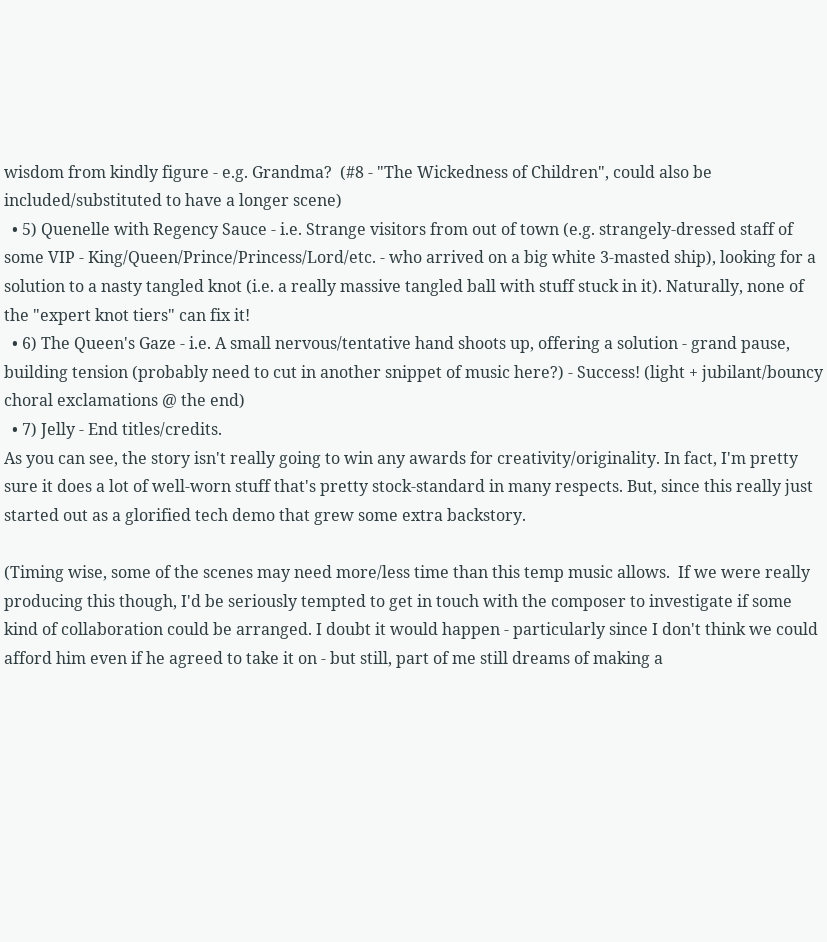wisdom from kindly figure - e.g. Grandma?  (#8 - "The Wickedness of Children", could also be included/substituted to have a longer scene)
  • 5) Quenelle with Regency Sauce - i.e. Strange visitors from out of town (e.g. strangely-dressed staff of some VIP - King/Queen/Prince/Princess/Lord/etc. - who arrived on a big white 3-masted ship), looking for a solution to a nasty tangled knot (i.e. a really massive tangled ball with stuff stuck in it). Naturally, none of the "expert knot tiers" can fix it!
  • 6) The Queen's Gaze - i.e. A small nervous/tentative hand shoots up, offering a solution - grand pause, building tension (probably need to cut in another snippet of music here?) - Success! (light + jubilant/bouncy choral exclamations @ the end)
  • 7) Jelly - End titles/credits.
As you can see, the story isn't really going to win any awards for creativity/originality. In fact, I'm pretty sure it does a lot of well-worn stuff that's pretty stock-standard in many respects. But, since this really just started out as a glorified tech demo that grew some extra backstory.

(Timing wise, some of the scenes may need more/less time than this temp music allows.  If we were really producing this though, I'd be seriously tempted to get in touch with the composer to investigate if some kind of collaboration could be arranged. I doubt it would happen - particularly since I don't think we could afford him even if he agreed to take it on - but still, part of me still dreams of making a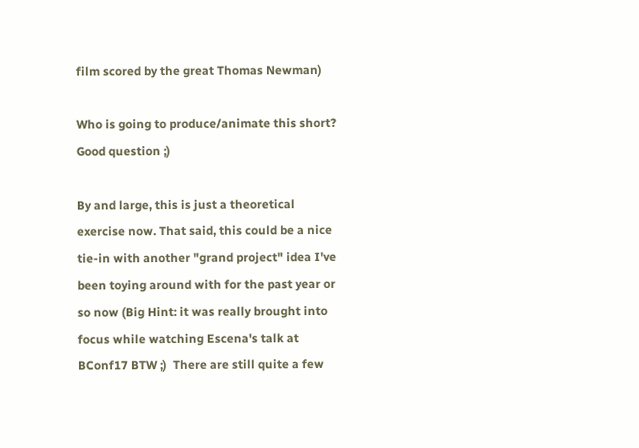film scored by the great Thomas Newman)

Who is going to produce/animate this short?
Good question ;)

By and large, this is just a theoretical exercise now. That said, this could be a nice tie-in with another "grand project" idea I've been toying around with for the past year or so now (Big Hint: it was really brought into focus while watching Escena's talk at BConf17 BTW ;)  There are still quite a few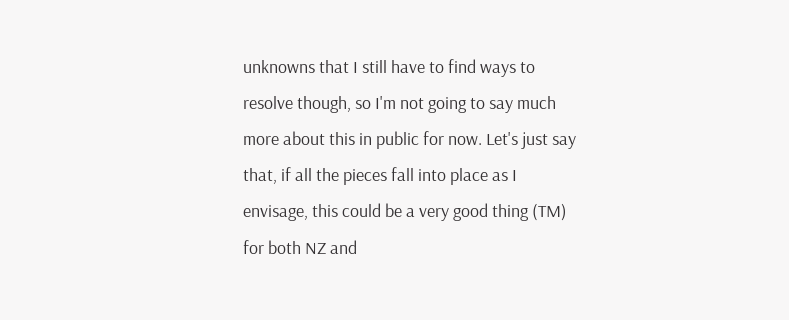unknowns that I still have to find ways to resolve though, so I'm not going to say much more about this in public for now. Let's just say that, if all the pieces fall into place as I envisage, this could be a very good thing (TM) for both NZ and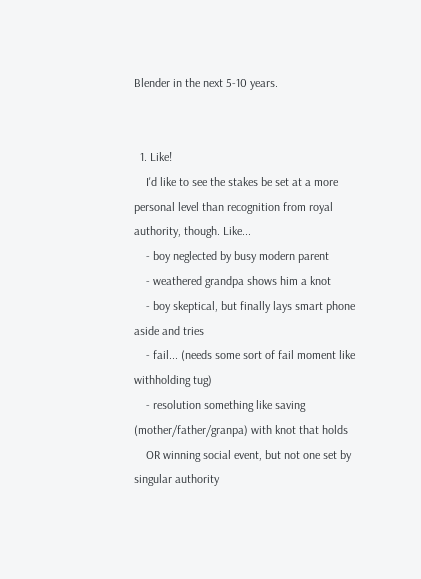Blender in the next 5-10 years.


  1. Like!
    I'd like to see the stakes be set at a more personal level than recognition from royal authority, though. Like...
    - boy neglected by busy modern parent
    - weathered grandpa shows him a knot
    - boy skeptical, but finally lays smart phone aside and tries
    - fail... (needs some sort of fail moment like withholding tug)
    - resolution something like saving (mother/father/granpa) with knot that holds
    OR winning social event, but not one set by singular authority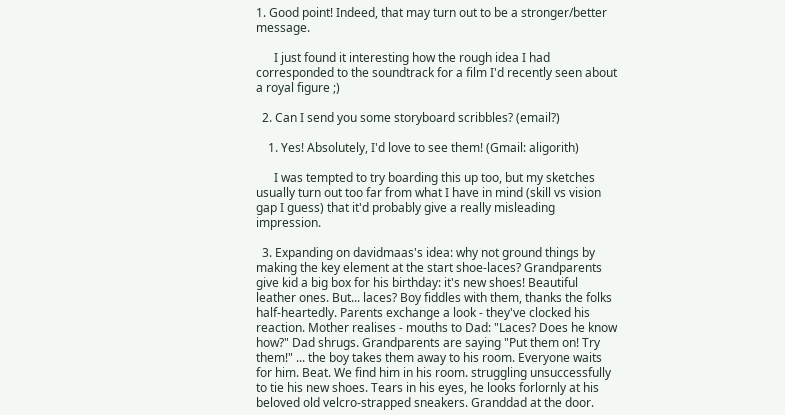1. Good point! Indeed, that may turn out to be a stronger/better message.

      I just found it interesting how the rough idea I had corresponded to the soundtrack for a film I'd recently seen about a royal figure ;)

  2. Can I send you some storyboard scribbles? (email?)

    1. Yes! Absolutely, I'd love to see them! (Gmail: aligorith)

      I was tempted to try boarding this up too, but my sketches usually turn out too far from what I have in mind (skill vs vision gap I guess) that it'd probably give a really misleading impression.

  3. Expanding on davidmaas's idea: why not ground things by making the key element at the start shoe-laces? Grandparents give kid a big box for his birthday: it's new shoes! Beautiful leather ones. But... laces? Boy fiddles with them, thanks the folks half-heartedly. Parents exchange a look - they've clocked his reaction. Mother realises - mouths to Dad: "Laces? Does he know how?" Dad shrugs. Grandparents are saying "Put them on! Try them!" ... the boy takes them away to his room. Everyone waits for him. Beat. We find him in his room. struggling unsuccessfully to tie his new shoes. Tears in his eyes, he looks forlornly at his beloved old velcro-strapped sneakers. Granddad at the door.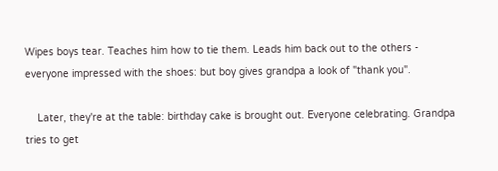Wipes boys tear. Teaches him how to tie them. Leads him back out to the others - everyone impressed with the shoes: but boy gives grandpa a look of "thank you".

    Later, they're at the table: birthday cake is brought out. Everyone celebrating. Grandpa tries to get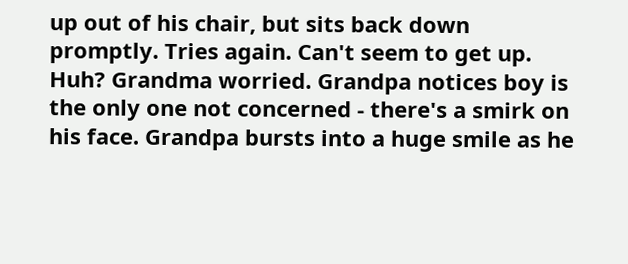up out of his chair, but sits back down promptly. Tries again. Can't seem to get up. Huh? Grandma worried. Grandpa notices boy is the only one not concerned - there's a smirk on his face. Grandpa bursts into a huge smile as he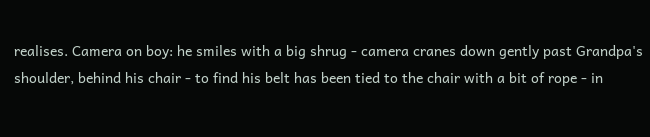realises. Camera on boy: he smiles with a big shrug - camera cranes down gently past Grandpa's shoulder, behind his chair - to find his belt has been tied to the chair with a bit of rope - in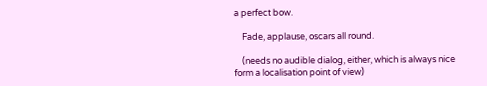a perfect bow.

    Fade, applause, oscars all round.

    (needs no audible dialog, either, which is always nice form a localisation point of view)